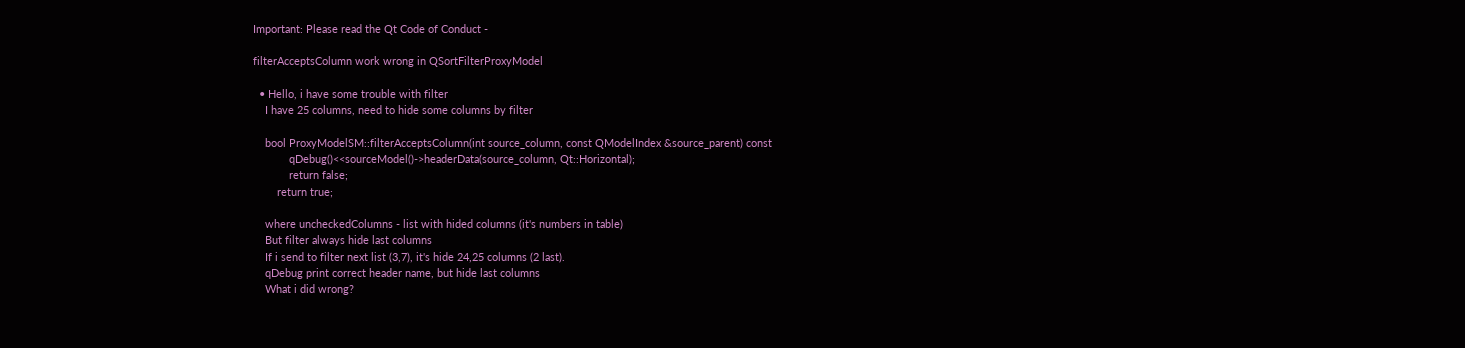Important: Please read the Qt Code of Conduct -

filterAcceptsColumn work wrong in QSortFilterProxyModel

  • Hello, i have some trouble with filter
    I have 25 columns, need to hide some columns by filter

    bool ProxyModelSM::filterAcceptsColumn(int source_column, const QModelIndex &source_parent) const
            qDebug()<<sourceModel()->headerData(source_column, Qt::Horizontal);
            return false;
        return true;

    where uncheckedColumns - list with hided columns (it's numbers in table)
    But filter always hide last columns
    If i send to filter next list (3,7), it's hide 24,25 columns (2 last).
    qDebug print correct header name, but hide last columns
    What i did wrong?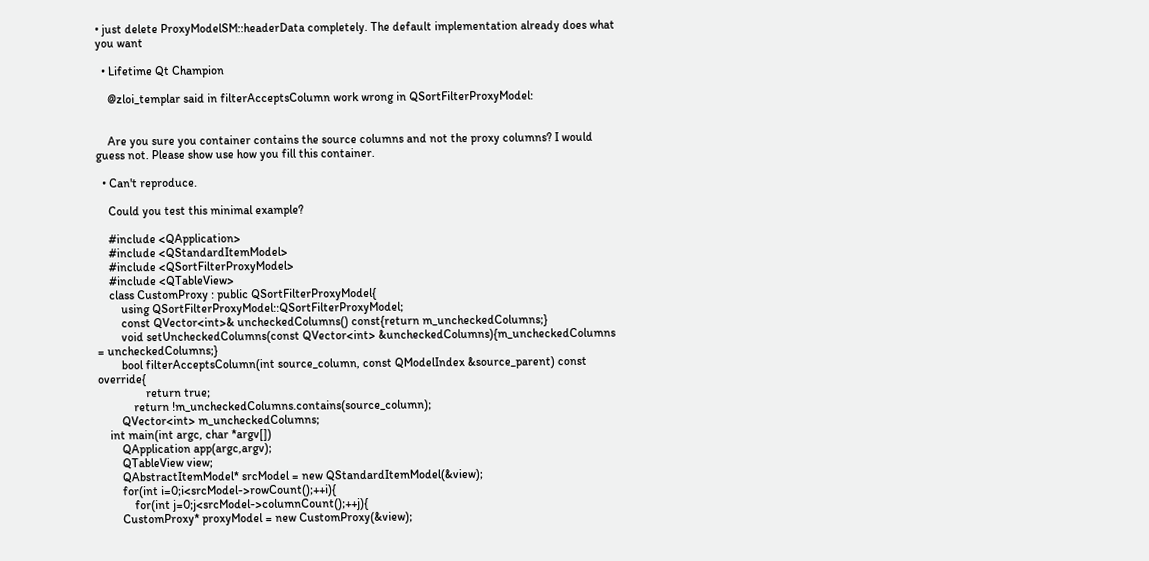• just delete ProxyModelSM::headerData completely. The default implementation already does what you want

  • Lifetime Qt Champion

    @zloi_templar said in filterAcceptsColumn work wrong in QSortFilterProxyModel:


    Are you sure you container contains the source columns and not the proxy columns? I would guess not. Please show use how you fill this container.

  • Can't reproduce.

    Could you test this minimal example?

    #include <QApplication>
    #include <QStandardItemModel>
    #include <QSortFilterProxyModel>
    #include <QTableView>
    class CustomProxy : public QSortFilterProxyModel{
        using QSortFilterProxyModel::QSortFilterProxyModel;
        const QVector<int>& uncheckedColumns() const{return m_uncheckedColumns;}
        void setUncheckedColumns(const QVector<int> &uncheckedColumns){m_uncheckedColumns = uncheckedColumns;}
        bool filterAcceptsColumn(int source_column, const QModelIndex &source_parent) const override{
                return true;
            return !m_uncheckedColumns.contains(source_column);
        QVector<int> m_uncheckedColumns;
    int main(int argc, char *argv[])
        QApplication app(argc,argv);
        QTableView view;
        QAbstractItemModel* srcModel = new QStandardItemModel(&view);
        for(int i=0;i<srcModel->rowCount();++i){
            for(int j=0;j<srcModel->columnCount();++j){
        CustomProxy* proxyModel = new CustomProxy(&view);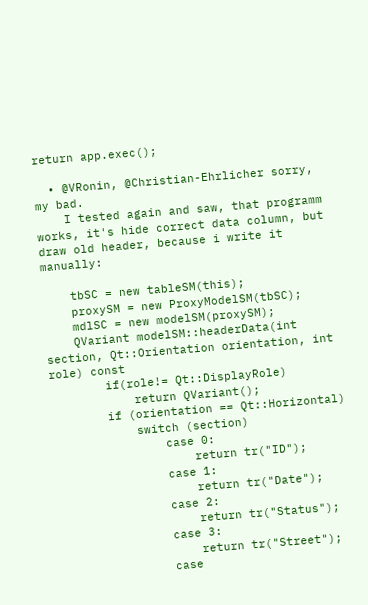return app.exec();

  • @VRonin, @Christian-Ehrlicher sorry, my bad.
    I tested again and saw, that programm works, it's hide correct data column, but draw old header, because i write it manually:

    tbSC = new tableSM(this);
    proxySM = new ProxyModelSM(tbSC);
    mdlSC = new modelSM(proxySM);
    QVariant modelSM::headerData(int section, Qt::Orientation orientation, int role) const
        if(role!= Qt::DisplayRole)
            return QVariant();
        if (orientation == Qt::Horizontal)
            switch (section)
                case 0:
                    return tr("ID");
                case 1:
                    return tr("Date");
                case 2:
                    return tr("Status");
                case 3:
                    return tr("Street");
                case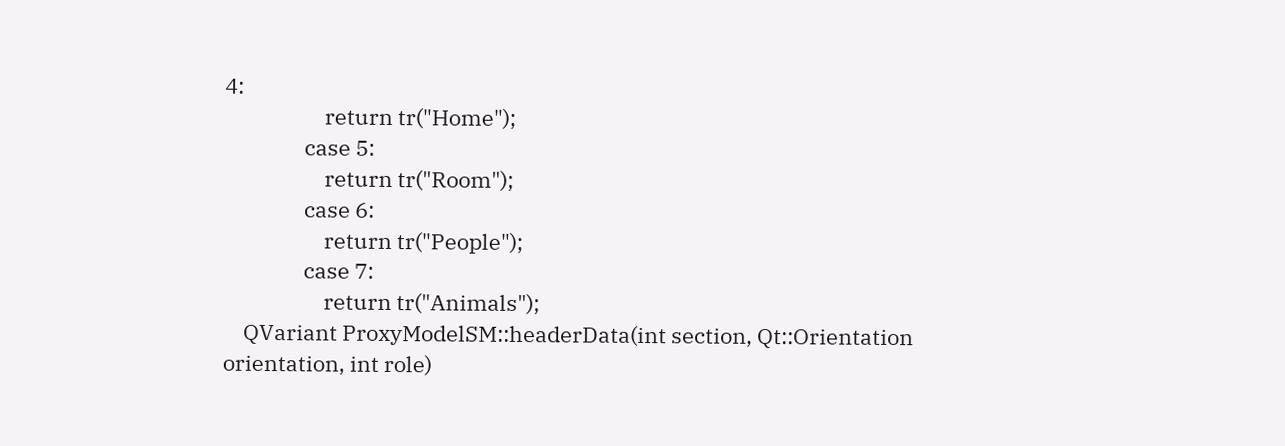4:
                    return tr("Home");
                case 5:
                    return tr("Room");
                case 6:
                    return tr("People");
                case 7:
                    return tr("Animals");
    QVariant ProxyModelSM::headerData(int section, Qt::Orientation orientation, int role)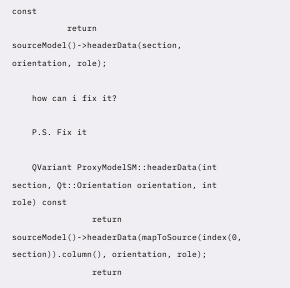const
           return sourceModel()->headerData(section, orientation, role);

    how can i fix it?

    P.S. Fix it

    QVariant ProxyModelSM::headerData(int section, Qt::Orientation orientation, int role) const
                return sourceModel()->headerData(mapToSource(index(0, section)).column(), orientation, role);
                return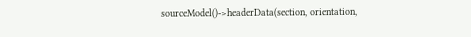sourceModel()->headerData(section, orientation,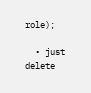role);

  • just delete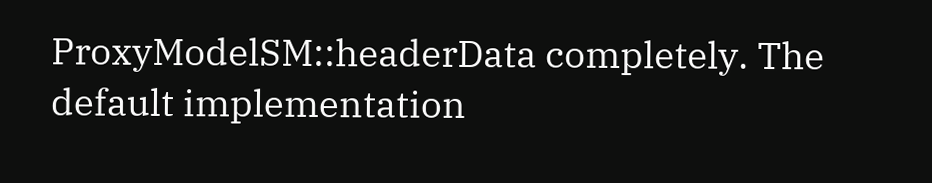ProxyModelSM::headerData completely. The default implementation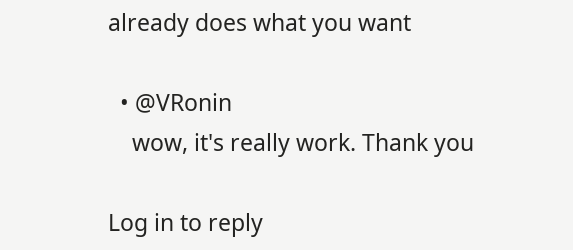already does what you want

  • @VRonin
    wow, it's really work. Thank you

Log in to reply